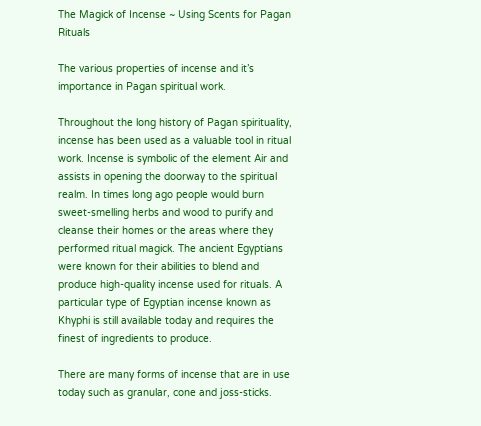The Magick of Incense ~ Using Scents for Pagan Rituals

The various properties of incense and it’s importance in Pagan spiritual work.

Throughout the long history of Pagan spirituality, incense has been used as a valuable tool in ritual work. Incense is symbolic of the element Air and assists in opening the doorway to the spiritual realm. In times long ago people would burn sweet-smelling herbs and wood to purify and cleanse their homes or the areas where they performed ritual magick. The ancient Egyptians were known for their abilities to blend and produce high-quality incense used for rituals. A particular type of Egyptian incense known as Khyphi is still available today and requires the finest of ingredients to produce.

There are many forms of incense that are in use today such as granular, cone and joss-sticks.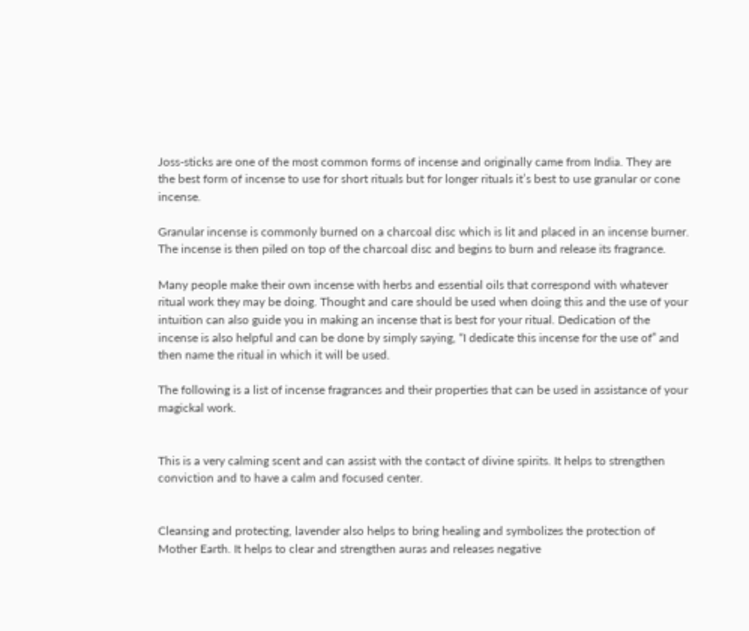Joss-sticks are one of the most common forms of incense and originally came from India. They are the best form of incense to use for short rituals but for longer rituals it’s best to use granular or cone incense.

Granular incense is commonly burned on a charcoal disc which is lit and placed in an incense burner. The incense is then piled on top of the charcoal disc and begins to burn and release its fragrance.

Many people make their own incense with herbs and essential oils that correspond with whatever ritual work they may be doing. Thought and care should be used when doing this and the use of your intuition can also guide you in making an incense that is best for your ritual. Dedication of the incense is also helpful and can be done by simply saying, “I dedicate this incense for the use of” and then name the ritual in which it will be used.

The following is a list of incense fragrances and their properties that can be used in assistance of your magickal work.


This is a very calming scent and can assist with the contact of divine spirits. It helps to strengthen conviction and to have a calm and focused center.


Cleansing and protecting, lavender also helps to bring healing and symbolizes the protection of Mother Earth. It helps to clear and strengthen auras and releases negative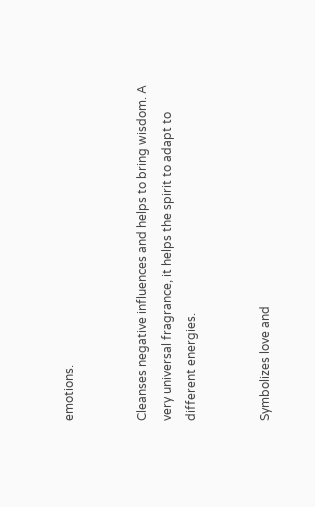emotions.


Cleanses negative influences and helps to bring wisdom. A very universal fragrance, it helps the spirit to adapt to different energies.


Symbolizes love and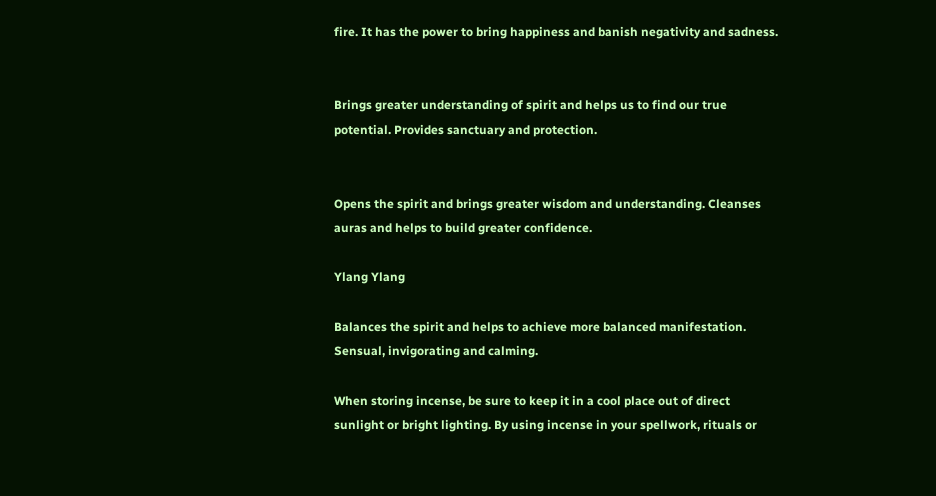fire. It has the power to bring happiness and banish negativity and sadness.


Brings greater understanding of spirit and helps us to find our true potential. Provides sanctuary and protection.


Opens the spirit and brings greater wisdom and understanding. Cleanses auras and helps to build greater confidence.

Ylang Ylang

Balances the spirit and helps to achieve more balanced manifestation. Sensual, invigorating and calming.

When storing incense, be sure to keep it in a cool place out of direct sunlight or bright lighting. By using incense in your spellwork, rituals or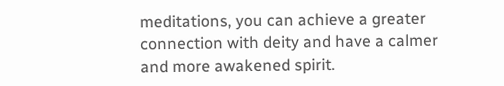meditations, you can achieve a greater connection with deity and have a calmer and more awakened spirit.